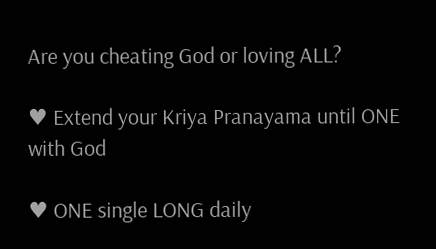Are you cheating God or loving ALL?

♥ Extend your Kriya Pranayama until ONE with God

♥ ONE single LONG daily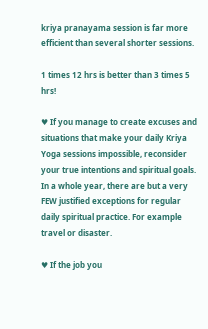kriya pranayama session is far more efficient than several shorter sessions.

1 times 12 hrs is better than 3 times 5 hrs!

♥ If you manage to create excuses and situations that make your daily Kriya Yoga sessions impossible, reconsider your true intentions and spiritual goals. In a whole year, there are but a very FEW justified exceptions for regular daily spiritual practice. For example travel or disaster.

♥ If the job you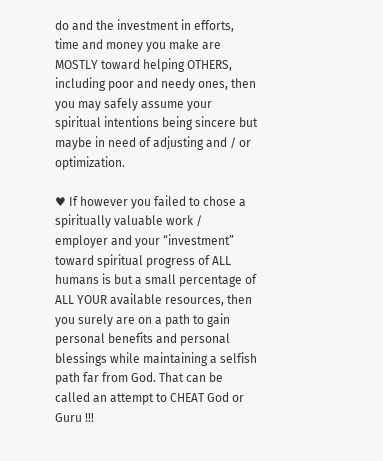do and the investment in efforts, time and money you make are MOSTLY toward helping OTHERS, including poor and needy ones, then you may safely assume your spiritual intentions being sincere but maybe in need of adjusting and / or optimization.

♥ If however you failed to chose a spiritually valuable work / employer and your “investment” toward spiritual progress of ALL humans is but a small percentage of ALL YOUR available resources, then you surely are on a path to gain personal benefits and personal blessings while maintaining a selfish path far from God. That can be called an attempt to CHEAT God or Guru !!!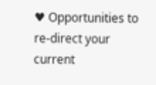♥ Opportunities to re-direct your current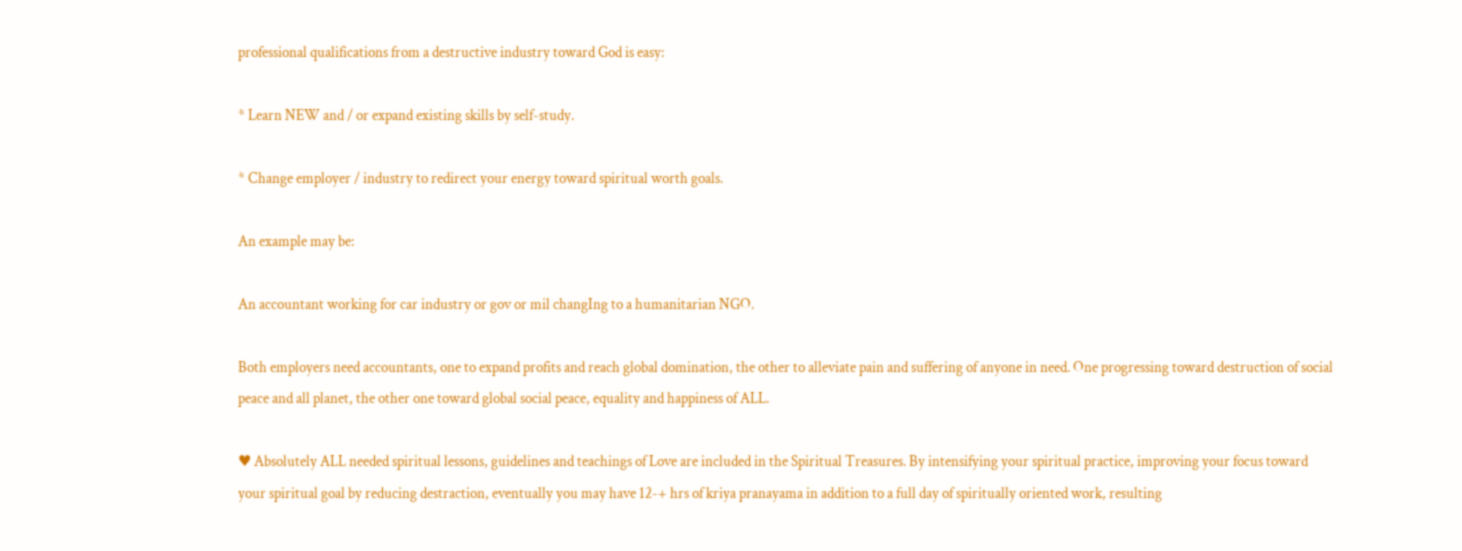professional qualifications from a destructive industry toward God is easy:

* Learn NEW and / or expand existing skills by self-study.

* Change employer / industry to redirect your energy toward spiritual worth goals.

An example may be:

An accountant working for car industry or gov or mil changIng to a humanitarian NGO.

Both employers need accountants, one to expand profits and reach global domination, the other to alleviate pain and suffering of anyone in need. One progressing toward destruction of social peace and all planet, the other one toward global social peace, equality and happiness of ALL.

♥ Absolutely ALL needed spiritual lessons, guidelines and teachings of Love are included in the Spiritual Treasures. By intensifying your spiritual practice, improving your focus toward your spiritual goal by reducing destraction, eventually you may have 12-+ hrs of kriya pranayama in addition to a full day of spiritually oriented work, resulting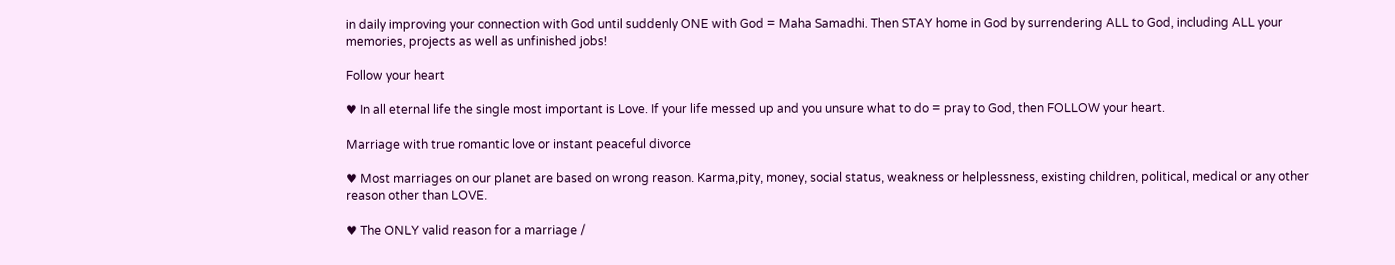in daily improving your connection with God until suddenly ONE with God = Maha Samadhi. Then STAY home in God by surrendering ALL to God, including ALL your memories, projects as well as unfinished jobs!

Follow your heart

♥ In all eternal life the single most important is Love. If your life messed up and you unsure what to do = pray to God, then FOLLOW your heart.

Marriage with true romantic love or instant peaceful divorce

♥ Most marriages on our planet are based on wrong reason. Karma,pity, money, social status, weakness or helplessness, existing children, political, medical or any other reason other than LOVE.

♥ The ONLY valid reason for a marriage /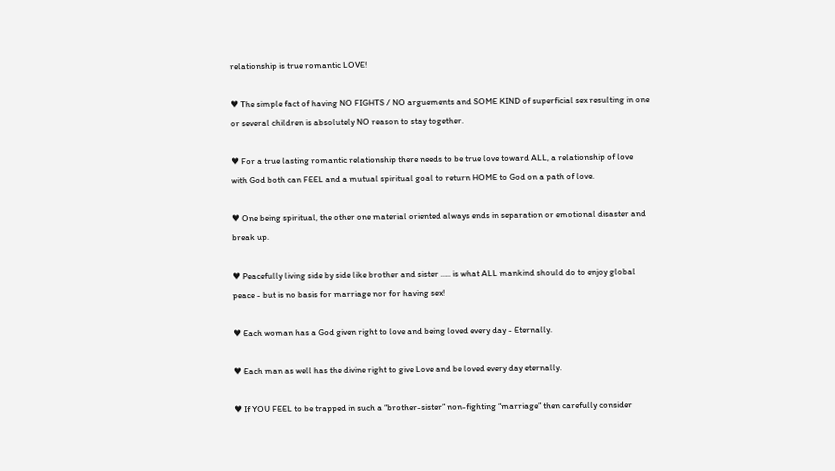relationship is true romantic LOVE!

♥ The simple fact of having NO FIGHTS / NO arguements and SOME KIND of superficial sex resulting in one or several children is absolutely NO reason to stay together.

♥ For a true lasting romantic relationship there needs to be true love toward ALL, a relationship of love with God both can FEEL and a mutual spiritual goal to return HOME to God on a path of love.

♥ One being spiritual, the other one material oriented always ends in separation or emotional disaster and break up.

♥ Peacefully living side by side like brother and sister ….. is what ALL mankind should do to enjoy global peace - but is no basis for marriage nor for having sex!

♥ Each woman has a God given right to love and being loved every day - Eternally.

♥ Each man as well has the divine right to give Love and be loved every day eternally.

♥ If YOU FEEL to be trapped in such a “brother-sister” non-fighting “marriage” then carefully consider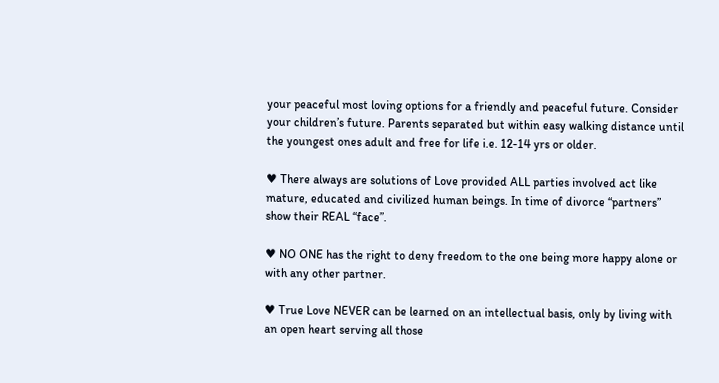your peaceful most loving options for a friendly and peaceful future. Consider your children’s future. Parents separated but within easy walking distance until the youngest ones adult and free for life i.e. 12-14 yrs or older.

♥ There always are solutions of Love provided ALL parties involved act like mature, educated and civilized human beings. In time of divorce “partners” show their REAL “face”.

♥ NO ONE has the right to deny freedom to the one being more happy alone or with any other partner.

♥ True Love NEVER can be learned on an intellectual basis, only by living with an open heart serving all those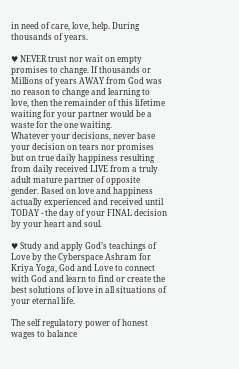in need of care, love, help. During thousands of years.

♥ NEVER trust nor wait on empty promises to change. If thousands or Millions of years AWAY from God was no reason to change and learning to love, then the remainder of this lifetime waiting for your partner would be a waste for the one waiting.
Whatever your decisions, never base your decision on tears nor promises but on true daily happiness resulting from daily received LIVE from a truly adult mature partner of opposite gender. Based on love and happiness actually experienced and received until TODAY - the day of your FINAL decision by your heart and soul.

♥ Study and apply God’s teachings of Love by the Cyberspace Ashram for Kriya Yoga, God and Love to connect with God and learn to find or create the best solutions of love in all situations of your eternal life.

The self regulatory power of honest wages to balance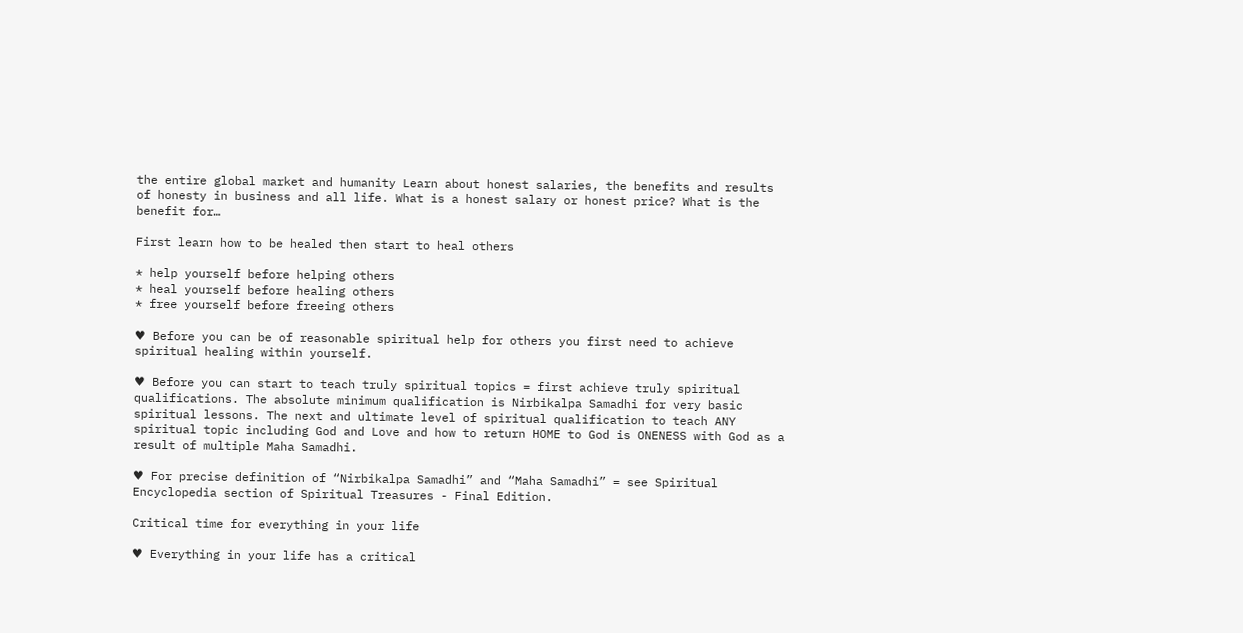the entire global market and humanity Learn about honest salaries, the benefits and results of honesty in business and all life. What is a honest salary or honest price? What is the benefit for…

First learn how to be healed then start to heal others

* help yourself before helping others
* heal yourself before healing others
* free yourself before freeing others

♥ Before you can be of reasonable spiritual help for others you first need to achieve spiritual healing within yourself.

♥ Before you can start to teach truly spiritual topics = first achieve truly spiritual qualifications. The absolute minimum qualification is Nirbikalpa Samadhi for very basic spiritual lessons. The next and ultimate level of spiritual qualification to teach ANY spiritual topic including God and Love and how to return HOME to God is ONENESS with God as a result of multiple Maha Samadhi.

♥ For precise definition of “Nirbikalpa Samadhi” and “Maha Samadhi” = see Spiritual Encyclopedia section of Spiritual Treasures - Final Edition.

Critical time for everything in your life

♥ Everything in your life has a critical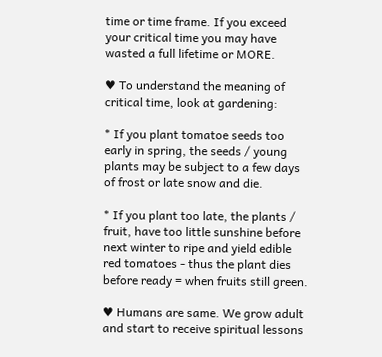time or time frame. If you exceed your critical time you may have wasted a full lifetime or MORE.

♥ To understand the meaning of critical time, look at gardening:

* If you plant tomatoe seeds too early in spring, the seeds / young plants may be subject to a few days of frost or late snow and die.

* If you plant too late, the plants / fruit, have too little sunshine before next winter to ripe and yield edible red tomatoes - thus the plant dies before ready = when fruits still green.

♥ Humans are same. We grow adult and start to receive spiritual lessons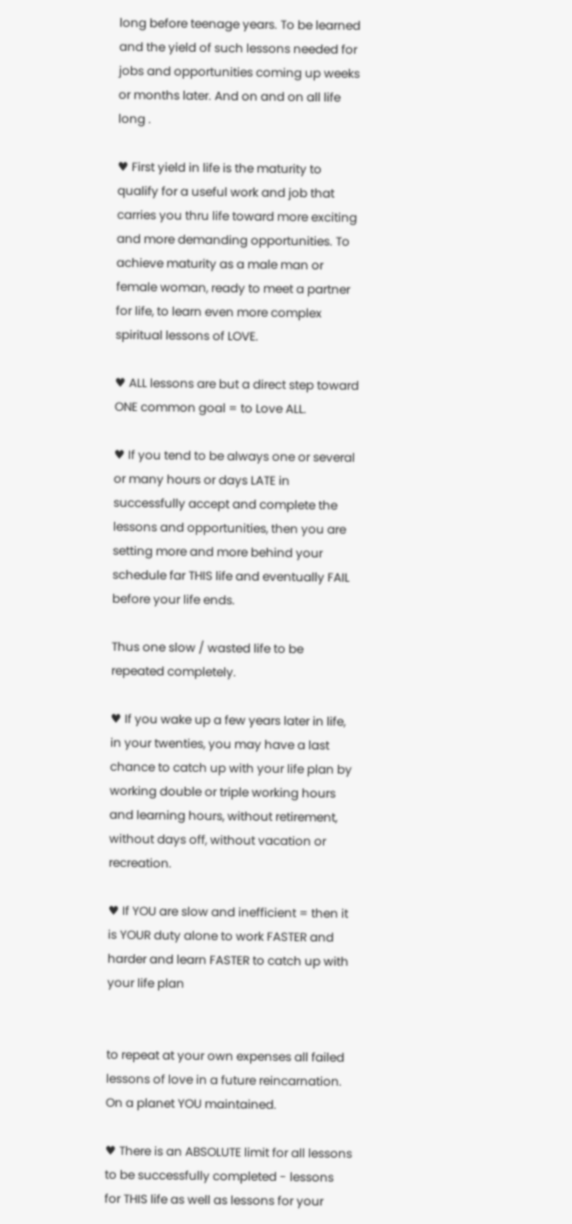long before teenage years. To be learned and the yield of such lessons needed for jobs and opportunities coming up weeks or months later. And on and on all life long .

♥ First yield in life is the maturity to qualify for a useful work and job that carries you thru life toward more exciting and more demanding opportunities. To achieve maturity as a male man or female woman, ready to meet a partner for life, to learn even more complex spiritual lessons of LOVE.

♥ ALL lessons are but a direct step toward ONE common goal = to Love ALL.

♥ If you tend to be always one or several or many hours or days LATE in successfully accept and complete the lessons and opportunities, then you are setting more and more behind your schedule far THIS life and eventually FAIL before your life ends.

Thus one slow / wasted life to be repeated completely.

♥ If you wake up a few years later in life, in your twenties, you may have a last chance to catch up with your life plan by working double or triple working hours and learning hours, without retirement, without days off, without vacation or recreation.

♥ If YOU are slow and inefficient = then it is YOUR duty alone to work FASTER and harder and learn FASTER to catch up with your life plan


to repeat at your own expenses all failed lessons of love in a future reincarnation. On a planet YOU maintained.

♥ There is an ABSOLUTE limit for all lessons to be successfully completed - lessons for THIS life as well as lessons for your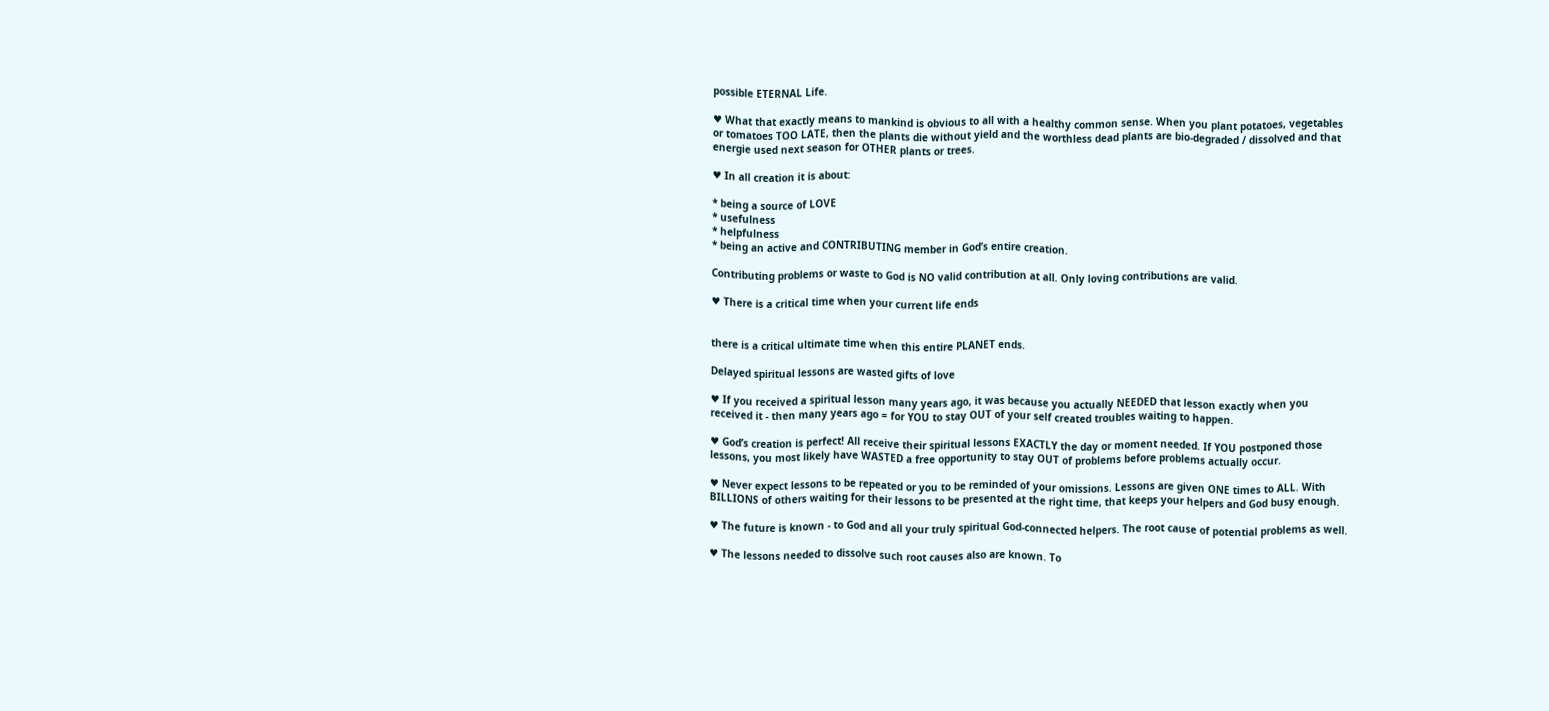possible ETERNAL Life.

♥ What that exactly means to mankind is obvious to all with a healthy common sense. When you plant potatoes, vegetables or tomatoes TOO LATE, then the plants die without yield and the worthless dead plants are bio-degraded / dissolved and that energie used next season for OTHER plants or trees.

♥ In all creation it is about:

* being a source of LOVE
* usefulness
* helpfulness
* being an active and CONTRIBUTING member in God’s entire creation.

Contributing problems or waste to God is NO valid contribution at all. Only loving contributions are valid.

♥ There is a critical time when your current life ends


there is a critical ultimate time when this entire PLANET ends.

Delayed spiritual lessons are wasted gifts of love

♥ If you received a spiritual lesson many years ago, it was because you actually NEEDED that lesson exactly when you received it - then many years ago = for YOU to stay OUT of your self created troubles waiting to happen.

♥ God’s creation is perfect! All receive their spiritual lessons EXACTLY the day or moment needed. If YOU postponed those lessons, you most likely have WASTED a free opportunity to stay OUT of problems before problems actually occur.

♥ Never expect lessons to be repeated or you to be reminded of your omissions. Lessons are given ONE times to ALL. With BILLIONS of others waiting for their lessons to be presented at the right time, that keeps your helpers and God busy enough.

♥ The future is known - to God and all your truly spiritual God-connected helpers. The root cause of potential problems as well.

♥ The lessons needed to dissolve such root causes also are known. To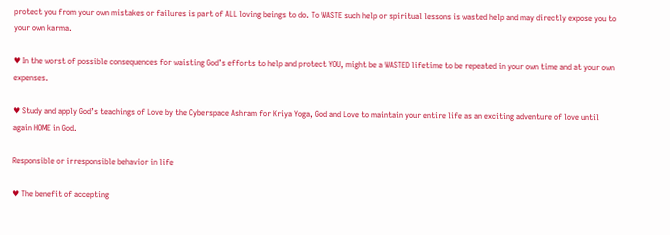protect you from your own mistakes or failures is part of ALL loving beings to do. To WASTE such help or spiritual lessons is wasted help and may directly expose you to your own karma.

♥ In the worst of possible consequences for waisting God’s efforts to help and protect YOU, might be a WASTED lifetime to be repeated in your own time and at your own expenses.

♥ Study and apply God’s teachings of Love by the Cyberspace Ashram for Kriya Yoga, God and Love to maintain your entire life as an exciting adventure of love until again HOME in God.

Responsible or irresponsible behavior in life

♥ The benefit of accepting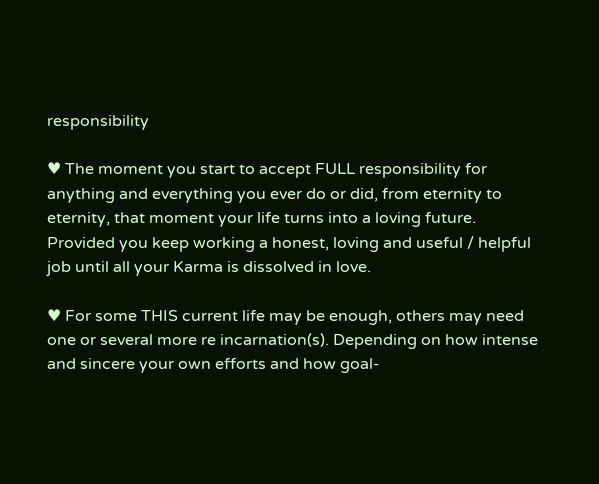responsibility

♥ The moment you start to accept FULL responsibility for anything and everything you ever do or did, from eternity to eternity, that moment your life turns into a loving future.
Provided you keep working a honest, loving and useful / helpful job until all your Karma is dissolved in love.

♥ For some THIS current life may be enough, others may need one or several more re incarnation(s). Depending on how intense and sincere your own efforts and how goal-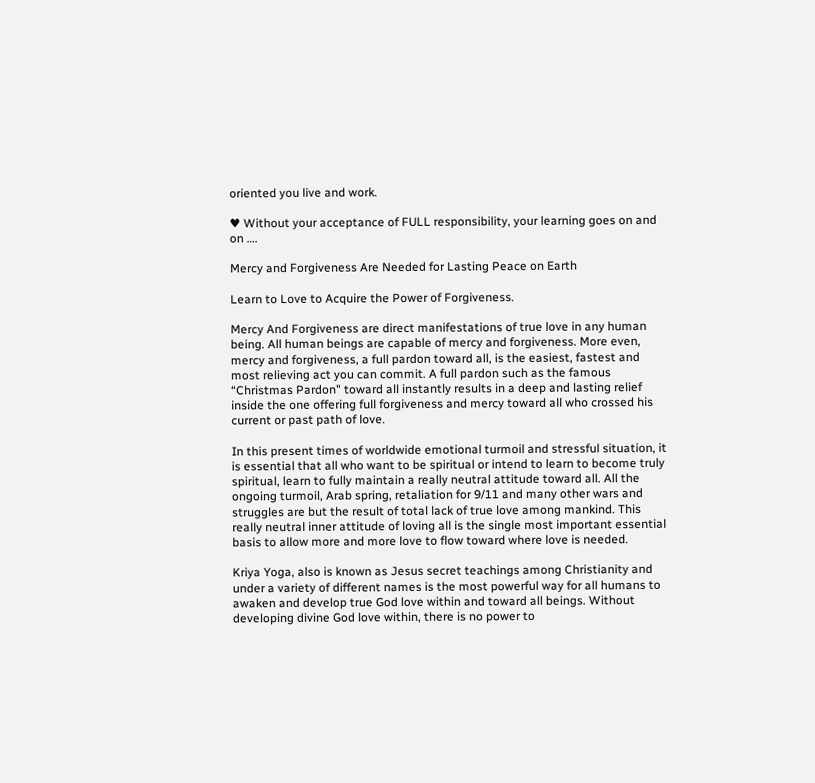oriented you live and work.

♥ Without your acceptance of FULL responsibility, your learning goes on and on ….

Mercy and Forgiveness Are Needed for Lasting Peace on Earth

Learn to Love to Acquire the Power of Forgiveness.

Mercy And Forgiveness are direct manifestations of true love in any human being. All human beings are capable of mercy and forgiveness. More even, mercy and forgiveness, a full pardon toward all, is the easiest, fastest and most relieving act you can commit. A full pardon such as the famous “Christmas Pardon" toward all instantly results in a deep and lasting relief inside the one offering full forgiveness and mercy toward all who crossed his current or past path of love.

In this present times of worldwide emotional turmoil and stressful situation, it is essential that all who want to be spiritual or intend to learn to become truly spiritual, learn to fully maintain a really neutral attitude toward all. All the ongoing turmoil, Arab spring, retaliation for 9/11 and many other wars and struggles are but the result of total lack of true love among mankind. This really neutral inner attitude of loving all is the single most important essential basis to allow more and more love to flow toward where love is needed.

Kriya Yoga, also is known as Jesus secret teachings among Christianity and under a variety of different names is the most powerful way for all humans to awaken and develop true God love within and toward all beings. Without developing divine God love within, there is no power to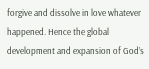forgive and dissolve in love whatever happened. Hence the global development and expansion of God’s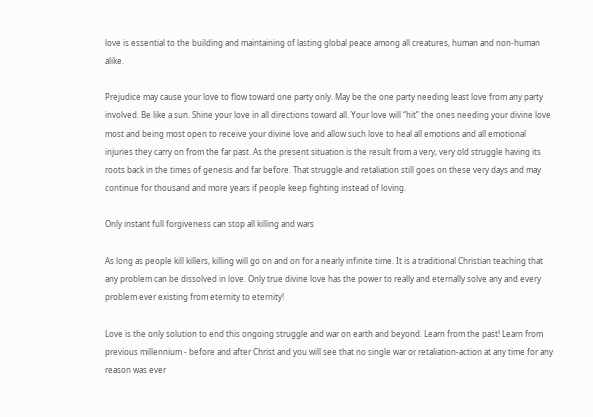love is essential to the building and maintaining of lasting global peace among all creatures, human and non-human alike.

Prejudice may cause your love to flow toward one party only. May be the one party needing least love from any party involved. Be like a sun. Shine your love in all directions toward all. Your love will “hit” the ones needing your divine love most and being most open to receive your divine love and allow such love to heal all emotions and all emotional injuries they carry on from the far past. As the present situation is the result from a very, very old struggle having its roots back in the times of genesis and far before. That struggle and retaliation still goes on these very days and may continue for thousand and more years if people keep fighting instead of loving.

Only instant full forgiveness can stop all killing and wars

As long as people kill killers, killing will go on and on for a nearly infinite time. It is a traditional Christian teaching that any problem can be dissolved in love. Only true divine love has the power to really and eternally solve any and every problem ever existing from eternity to eternity!

Love is the only solution to end this ongoing struggle and war on earth and beyond. Learn from the past! Learn from previous millennium - before and after Christ and you will see that no single war or retaliation-action at any time for any reason was ever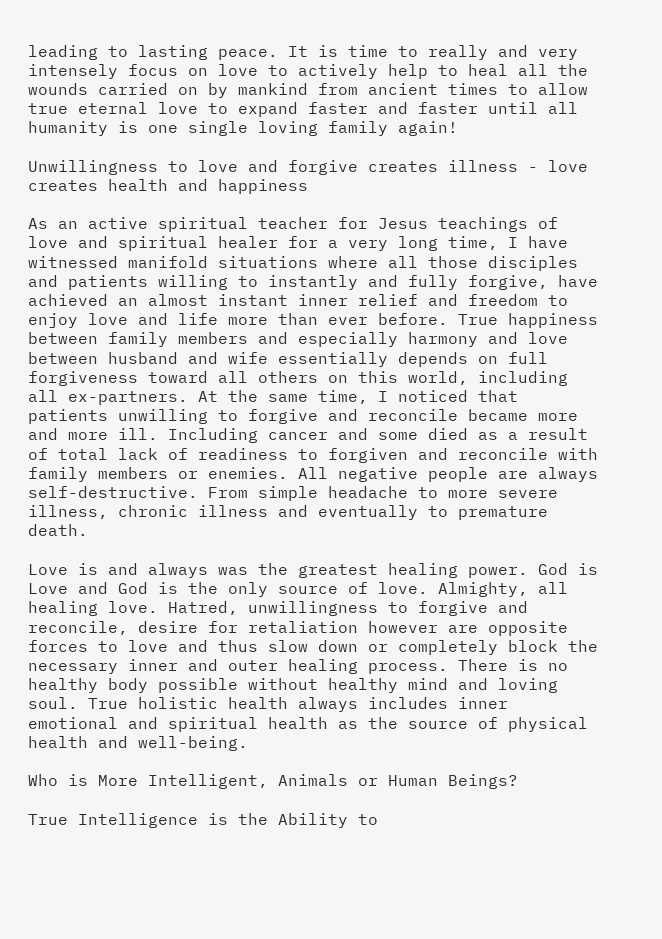leading to lasting peace. It is time to really and very intensely focus on love to actively help to heal all the wounds carried on by mankind from ancient times to allow true eternal love to expand faster and faster until all humanity is one single loving family again!

Unwillingness to love and forgive creates illness - love creates health and happiness

As an active spiritual teacher for Jesus teachings of love and spiritual healer for a very long time, I have witnessed manifold situations where all those disciples and patients willing to instantly and fully forgive, have achieved an almost instant inner relief and freedom to enjoy love and life more than ever before. True happiness between family members and especially harmony and love between husband and wife essentially depends on full forgiveness toward all others on this world, including all ex-partners. At the same time, I noticed that patients unwilling to forgive and reconcile became more and more ill. Including cancer and some died as a result of total lack of readiness to forgiven and reconcile with family members or enemies. All negative people are always self-destructive. From simple headache to more severe illness, chronic illness and eventually to premature death.

Love is and always was the greatest healing power. God is Love and God is the only source of love. Almighty, all healing love. Hatred, unwillingness to forgive and reconcile, desire for retaliation however are opposite forces to love and thus slow down or completely block the necessary inner and outer healing process. There is no healthy body possible without healthy mind and loving soul. True holistic health always includes inner emotional and spiritual health as the source of physical health and well-being.

Who is More Intelligent, Animals or Human Beings?

True Intelligence is the Ability to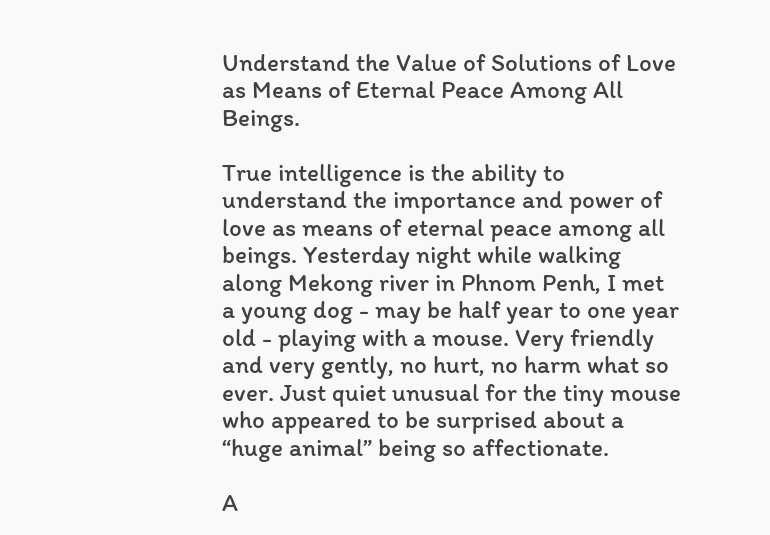Understand the Value of Solutions of Love as Means of Eternal Peace Among All Beings.

True intelligence is the ability to understand the importance and power of love as means of eternal peace among all beings. Yesterday night while walking along Mekong river in Phnom Penh, I met a young dog - may be half year to one year old - playing with a mouse. Very friendly and very gently, no hurt, no harm what so ever. Just quiet unusual for the tiny mouse who appeared to be surprised about a “huge animal” being so affectionate.

A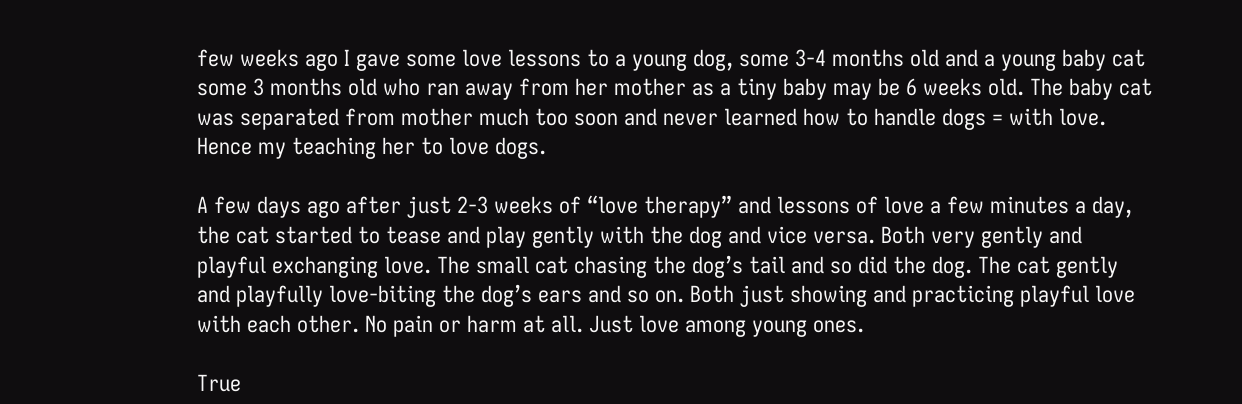few weeks ago I gave some love lessons to a young dog, some 3-4 months old and a young baby cat some 3 months old who ran away from her mother as a tiny baby may be 6 weeks old. The baby cat was separated from mother much too soon and never learned how to handle dogs = with love. Hence my teaching her to love dogs.

A few days ago after just 2-3 weeks of “love therapy” and lessons of love a few minutes a day, the cat started to tease and play gently with the dog and vice versa. Both very gently and playful exchanging love. The small cat chasing the dog’s tail and so did the dog. The cat gently and playfully love-biting the dog’s ears and so on. Both just showing and practicing playful love with each other. No pain or harm at all. Just love among young ones.

True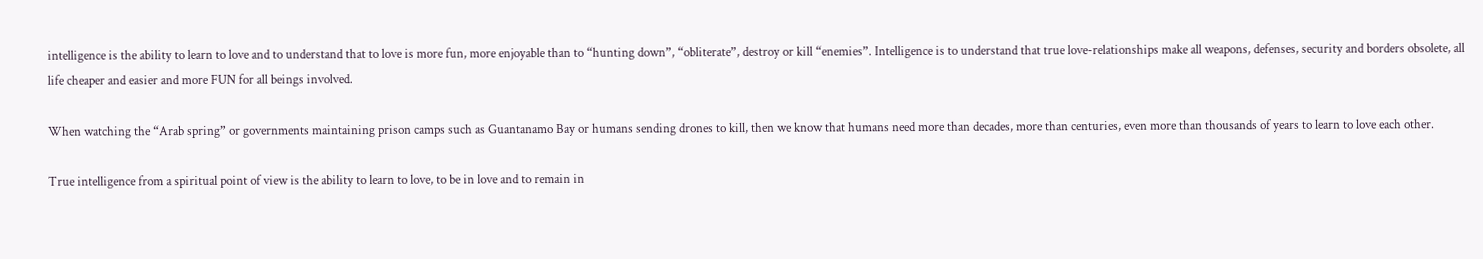intelligence is the ability to learn to love and to understand that to love is more fun, more enjoyable than to “hunting down”, “obliterate”, destroy or kill “enemies”. Intelligence is to understand that true love-relationships make all weapons, defenses, security and borders obsolete, all life cheaper and easier and more FUN for all beings involved.

When watching the “Arab spring” or governments maintaining prison camps such as Guantanamo Bay or humans sending drones to kill, then we know that humans need more than decades, more than centuries, even more than thousands of years to learn to love each other.

True intelligence from a spiritual point of view is the ability to learn to love, to be in love and to remain in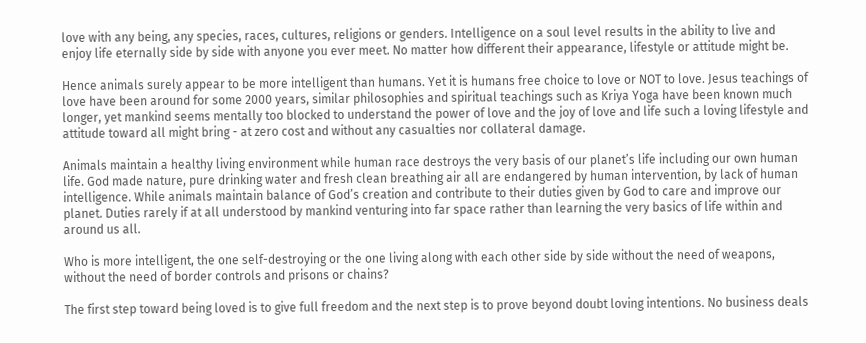love with any being, any species, races, cultures, religions or genders. Intelligence on a soul level results in the ability to live and enjoy life eternally side by side with anyone you ever meet. No matter how different their appearance, lifestyle or attitude might be.

Hence animals surely appear to be more intelligent than humans. Yet it is humans free choice to love or NOT to love. Jesus teachings of love have been around for some 2000 years, similar philosophies and spiritual teachings such as Kriya Yoga have been known much longer, yet mankind seems mentally too blocked to understand the power of love and the joy of love and life such a loving lifestyle and attitude toward all might bring - at zero cost and without any casualties nor collateral damage.

Animals maintain a healthy living environment while human race destroys the very basis of our planet’s life including our own human life. God made nature, pure drinking water and fresh clean breathing air all are endangered by human intervention, by lack of human intelligence. While animals maintain balance of God’s creation and contribute to their duties given by God to care and improve our planet. Duties rarely if at all understood by mankind venturing into far space rather than learning the very basics of life within and around us all.

Who is more intelligent, the one self-destroying or the one living along with each other side by side without the need of weapons, without the need of border controls and prisons or chains?

The first step toward being loved is to give full freedom and the next step is to prove beyond doubt loving intentions. No business deals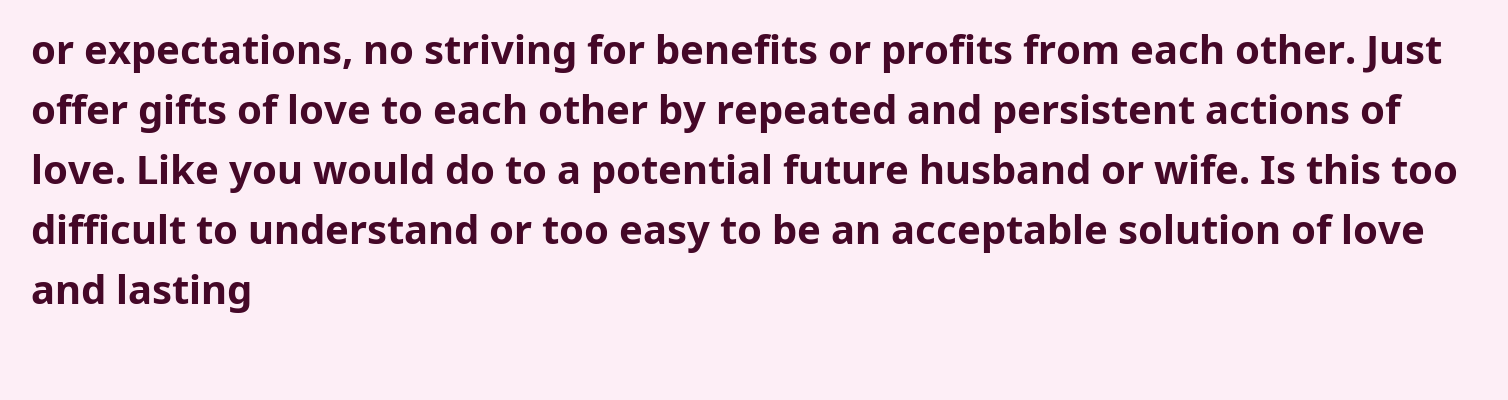or expectations, no striving for benefits or profits from each other. Just offer gifts of love to each other by repeated and persistent actions of love. Like you would do to a potential future husband or wife. Is this too difficult to understand or too easy to be an acceptable solution of love and lasting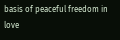basis of peaceful freedom in love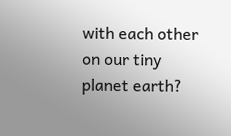with each other on our tiny planet earth?